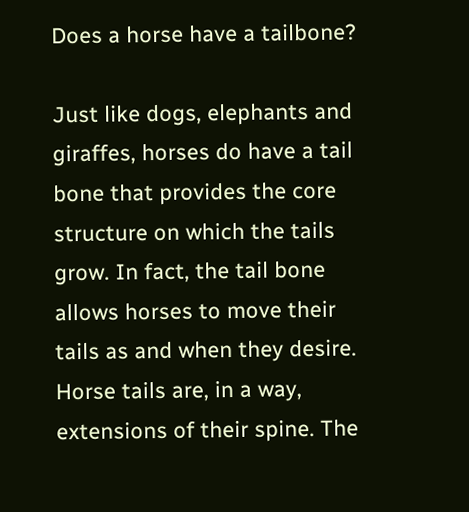Does a horse have a tailbone?

Just like dogs, elephants and giraffes, horses do have a tail bone that provides the core structure on which the tails grow. In fact, the tail bone allows horses to move their tails as and when they desire. Horse tails are, in a way, extensions of their spine. The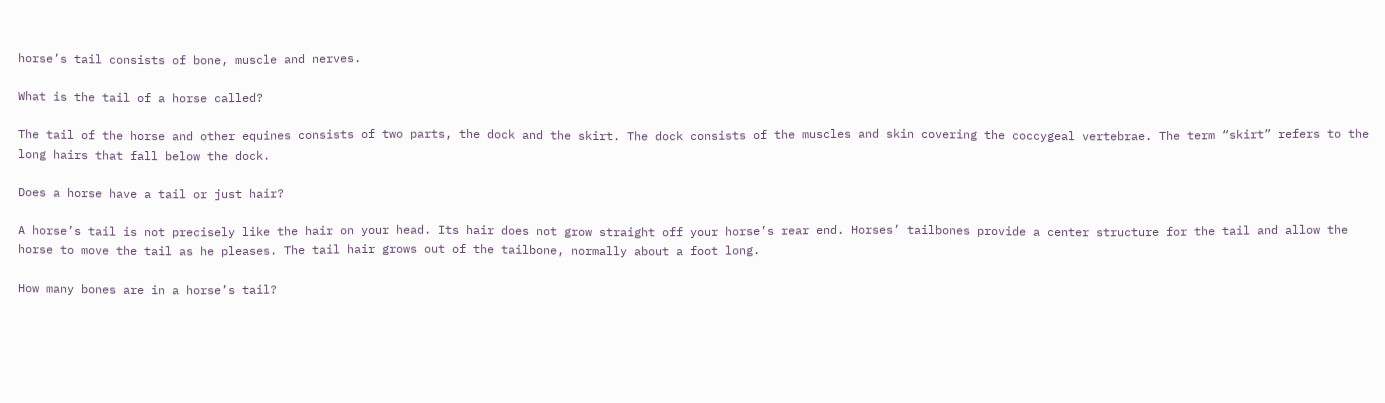horse’s tail consists of bone, muscle and nerves.

What is the tail of a horse called?

The tail of the horse and other equines consists of two parts, the dock and the skirt. The dock consists of the muscles and skin covering the coccygeal vertebrae. The term “skirt” refers to the long hairs that fall below the dock.

Does a horse have a tail or just hair?

A horse’s tail is not precisely like the hair on your head. Its hair does not grow straight off your horse’s rear end. Horses’ tailbones provide a center structure for the tail and allow the horse to move the tail as he pleases. The tail hair grows out of the tailbone, normally about a foot long.

How many bones are in a horse’s tail?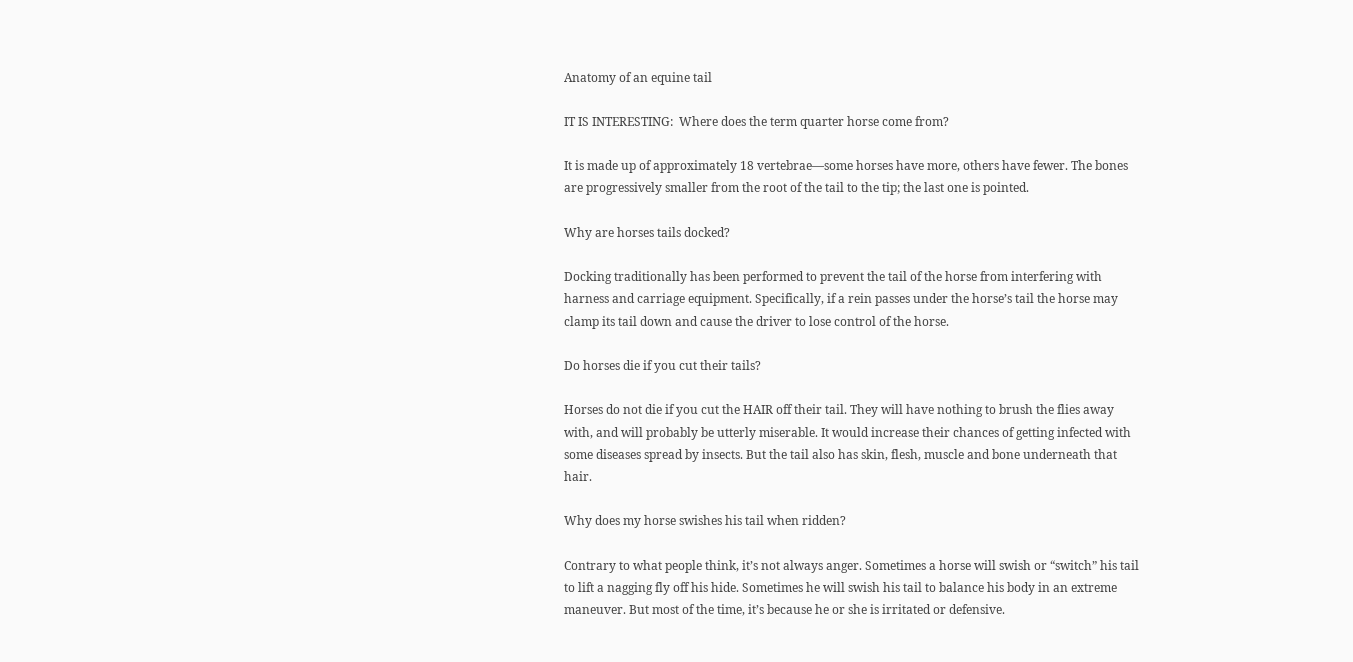Anatomy of an equine tail

IT IS INTERESTING:  Where does the term quarter horse come from?

It is made up of approximately 18 vertebrae—some horses have more, others have fewer. The bones are progressively smaller from the root of the tail to the tip; the last one is pointed.

Why are horses tails docked?

Docking traditionally has been performed to prevent the tail of the horse from interfering with harness and carriage equipment. Specifically, if a rein passes under the horse’s tail the horse may clamp its tail down and cause the driver to lose control of the horse.

Do horses die if you cut their tails?

Horses do not die if you cut the HAIR off their tail. They will have nothing to brush the flies away with, and will probably be utterly miserable. It would increase their chances of getting infected with some diseases spread by insects. But the tail also has skin, flesh, muscle and bone underneath that hair.

Why does my horse swishes his tail when ridden?

Contrary to what people think, it’s not always anger. Sometimes a horse will swish or “switch” his tail to lift a nagging fly off his hide. Sometimes he will swish his tail to balance his body in an extreme maneuver. But most of the time, it’s because he or she is irritated or defensive.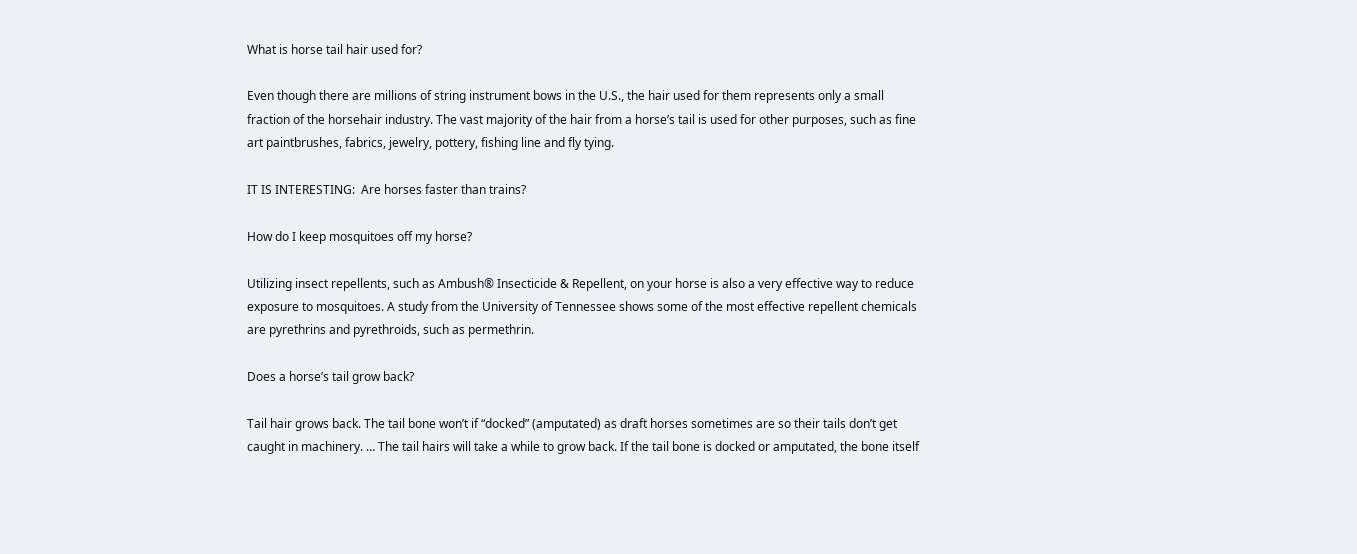What is horse tail hair used for?

Even though there are millions of string instrument bows in the U.S., the hair used for them represents only a small fraction of the horsehair industry. The vast majority of the hair from a horse’s tail is used for other purposes, such as fine art paintbrushes, fabrics, jewelry, pottery, fishing line and fly tying.

IT IS INTERESTING:  Are horses faster than trains?

How do I keep mosquitoes off my horse?

Utilizing insect repellents, such as Ambush® Insecticide & Repellent, on your horse is also a very effective way to reduce exposure to mosquitoes. A study from the University of Tennessee shows some of the most effective repellent chemicals are pyrethrins and pyrethroids, such as permethrin.

Does a horse’s tail grow back?

Tail hair grows back. The tail bone won’t if “docked” (amputated) as draft horses sometimes are so their tails don’t get caught in machinery. … The tail hairs will take a while to grow back. If the tail bone is docked or amputated, the bone itself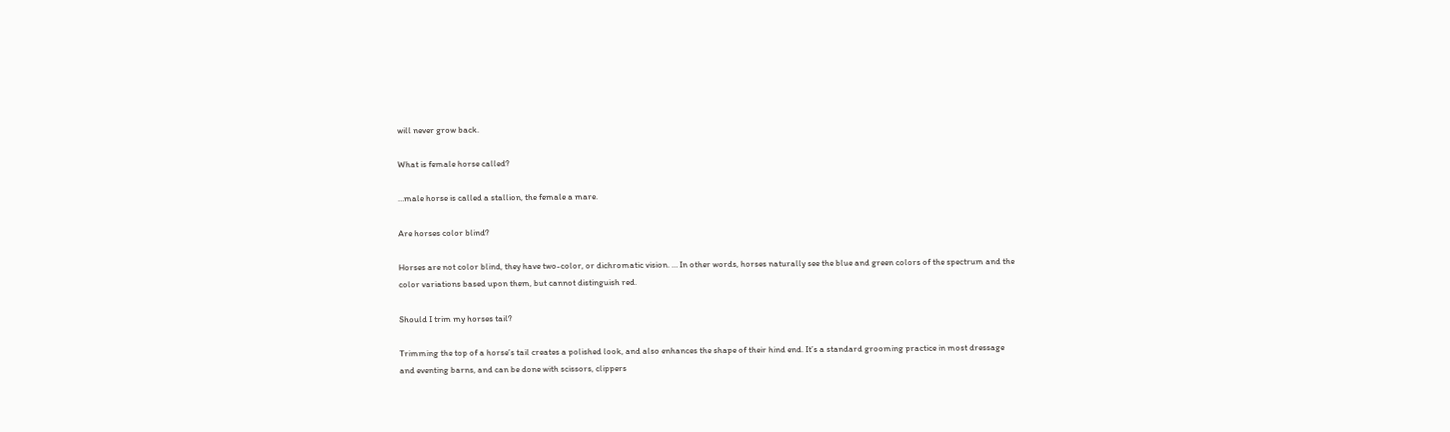will never grow back.

What is female horse called?

…male horse is called a stallion, the female a mare.

Are horses color blind?

Horses are not color blind, they have two-color, or dichromatic vision. … In other words, horses naturally see the blue and green colors of the spectrum and the color variations based upon them, but cannot distinguish red.

Should I trim my horses tail?

Trimming the top of a horse’s tail creates a polished look, and also enhances the shape of their hind end. It’s a standard grooming practice in most dressage and eventing barns, and can be done with scissors, clippers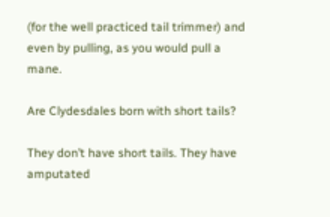(for the well practiced tail trimmer) and even by pulling, as you would pull a mane.

Are Clydesdales born with short tails?

They don’t have short tails. They have amputated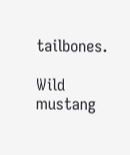tailbones.

Wild mustang